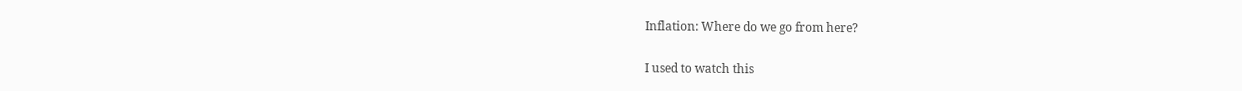Inflation: Where do we go from here?

I used to watch this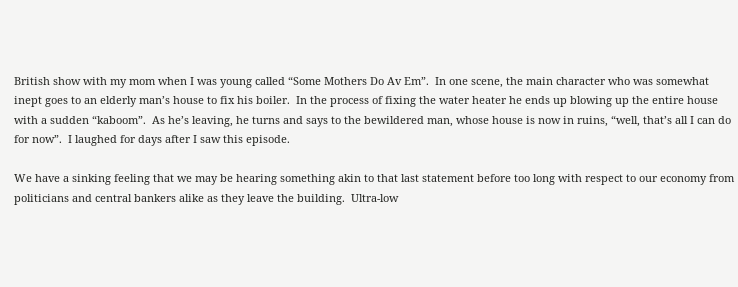British show with my mom when I was young called “Some Mothers Do Av Em”.  In one scene, the main character who was somewhat inept goes to an elderly man’s house to fix his boiler.  In the process of fixing the water heater he ends up blowing up the entire house with a sudden “kaboom”.  As he’s leaving, he turns and says to the bewildered man, whose house is now in ruins, “well, that’s all I can do for now”.  I laughed for days after I saw this episode.

We have a sinking feeling that we may be hearing something akin to that last statement before too long with respect to our economy from politicians and central bankers alike as they leave the building.  Ultra-low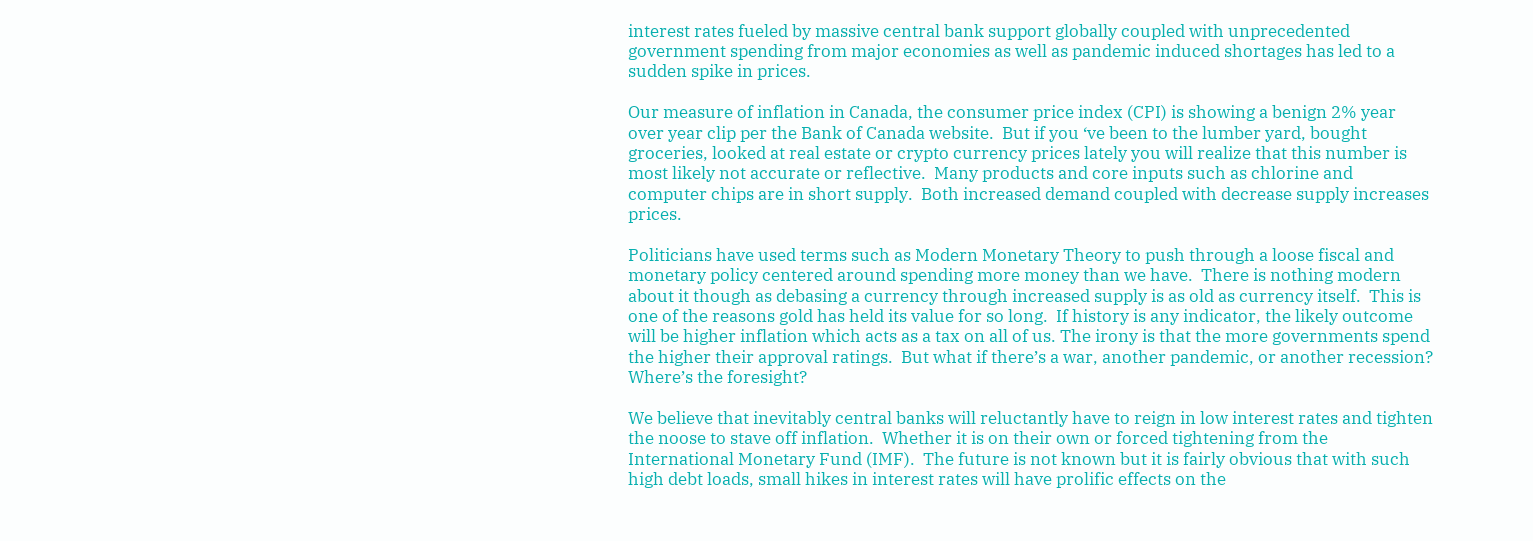interest rates fueled by massive central bank support globally coupled with unprecedented government spending from major economies as well as pandemic induced shortages has led to a sudden spike in prices.

Our measure of inflation in Canada, the consumer price index (CPI) is showing a benign 2% year over year clip per the Bank of Canada website.  But if you ‘ve been to the lumber yard, bought groceries, looked at real estate or crypto currency prices lately you will realize that this number is most likely not accurate or reflective.  Many products and core inputs such as chlorine and computer chips are in short supply.  Both increased demand coupled with decrease supply increases prices.

Politicians have used terms such as Modern Monetary Theory to push through a loose fiscal and monetary policy centered around spending more money than we have.  There is nothing modern about it though as debasing a currency through increased supply is as old as currency itself.  This is one of the reasons gold has held its value for so long.  If history is any indicator, the likely outcome will be higher inflation which acts as a tax on all of us. The irony is that the more governments spend the higher their approval ratings.  But what if there’s a war, another pandemic, or another recession?  Where’s the foresight?

We believe that inevitably central banks will reluctantly have to reign in low interest rates and tighten the noose to stave off inflation.  Whether it is on their own or forced tightening from the International Monetary Fund (IMF).  The future is not known but it is fairly obvious that with such high debt loads, small hikes in interest rates will have prolific effects on the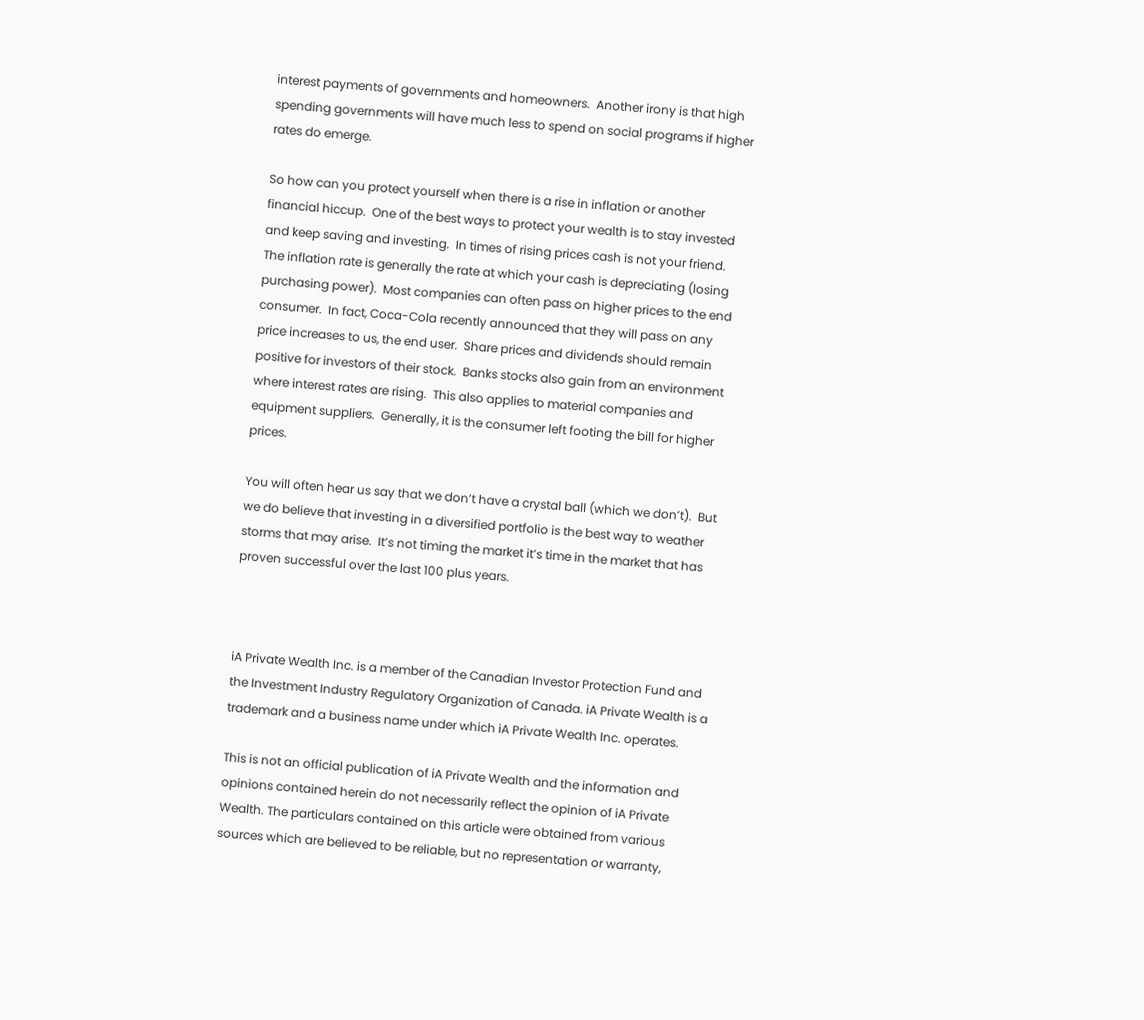interest payments of governments and homeowners.  Another irony is that high spending governments will have much less to spend on social programs if higher rates do emerge.

So how can you protect yourself when there is a rise in inflation or another financial hiccup.  One of the best ways to protect your wealth is to stay invested and keep saving and investing.  In times of rising prices cash is not your friend.  The inflation rate is generally the rate at which your cash is depreciating (losing purchasing power).  Most companies can often pass on higher prices to the end consumer.  In fact, Coca-Cola recently announced that they will pass on any price increases to us, the end user.  Share prices and dividends should remain positive for investors of their stock.  Banks stocks also gain from an environment where interest rates are rising.  This also applies to material companies and equipment suppliers.  Generally, it is the consumer left footing the bill for higher prices.

You will often hear us say that we don’t have a crystal ball (which we don’t).  But we do believe that investing in a diversified portfolio is the best way to weather storms that may arise.  It’s not timing the market it’s time in the market that has proven successful over the last 100 plus years.



iA Private Wealth Inc. is a member of the Canadian Investor Protection Fund and the Investment Industry Regulatory Organization of Canada. iA Private Wealth is a trademark and a business name under which iA Private Wealth Inc. operates.

This is not an official publication of iA Private Wealth and the information and opinions contained herein do not necessarily reflect the opinion of iA Private Wealth. The particulars contained on this article were obtained from various sources which are believed to be reliable, but no representation or warranty,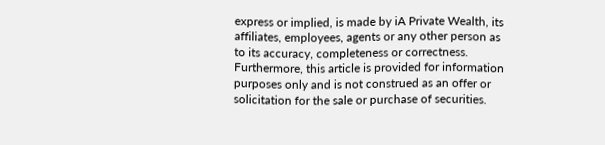express or implied, is made by iA Private Wealth, its affiliates, employees, agents or any other person as to its accuracy, completeness or correctness. Furthermore, this article is provided for information purposes only and is not construed as an offer or solicitation for the sale or purchase of securities.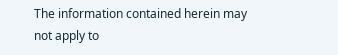The information contained herein may not apply to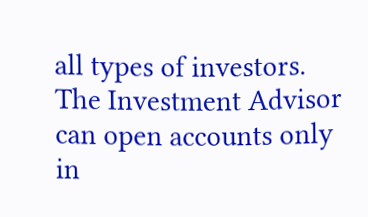all types of investors. The Investment Advisor can open accounts only in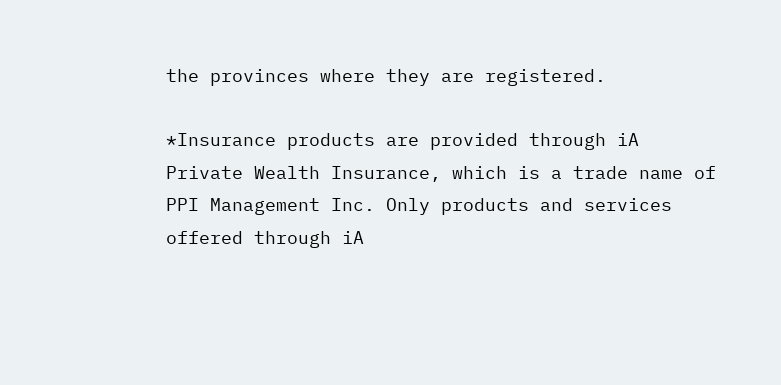the provinces where they are registered.

*Insurance products are provided through iA Private Wealth Insurance, which is a trade name of PPI Management Inc. Only products and services offered through iA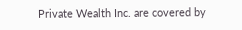Private Wealth Inc. are covered by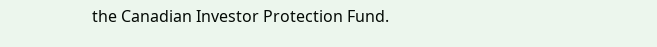the Canadian Investor Protection Fund.